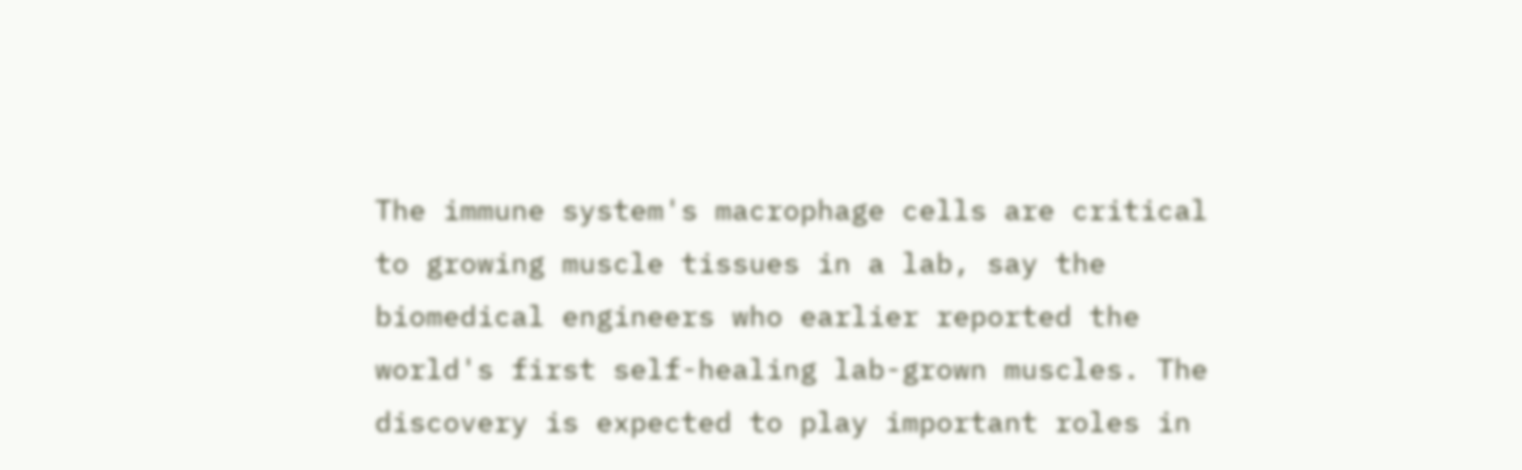The immune system's macrophage cells are critical to growing muscle tissues in a lab, say the biomedical engineers who earlier reported the world's first self-healing lab-grown muscles. The discovery is expected to play important roles in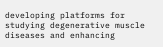developing platforms for studying degenerative muscle diseases and enhancing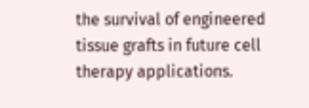the survival of engineered tissue grafts in future cell therapy applications.